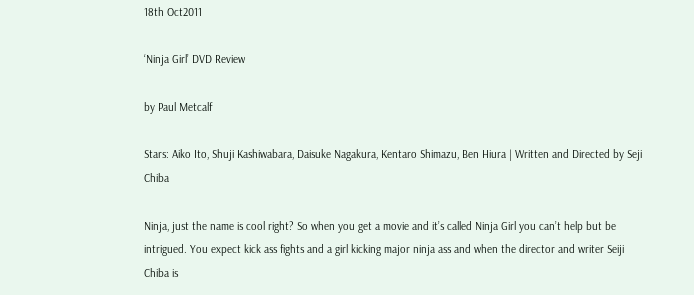18th Oct2011

‘Ninja Girl’ DVD Review

by Paul Metcalf

Stars: Aiko Ito, Shuji Kashiwabara, Daisuke Nagakura, Kentaro Shimazu, Ben Hiura | Written and Directed by Seji Chiba

Ninja, just the name is cool right? So when you get a movie and it’s called Ninja Girl you can’t help but be intrigued. You expect kick ass fights and a girl kicking major ninja ass and when the director and writer Seiji Chiba is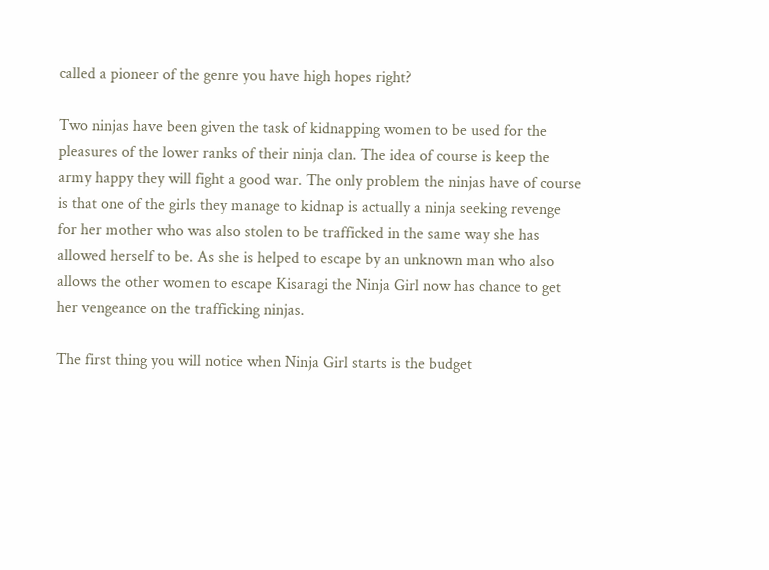called a pioneer of the genre you have high hopes right?

Two ninjas have been given the task of kidnapping women to be used for the pleasures of the lower ranks of their ninja clan. The idea of course is keep the army happy they will fight a good war. The only problem the ninjas have of course is that one of the girls they manage to kidnap is actually a ninja seeking revenge for her mother who was also stolen to be trafficked in the same way she has allowed herself to be. As she is helped to escape by an unknown man who also allows the other women to escape Kisaragi the Ninja Girl now has chance to get her vengeance on the trafficking ninjas.

The first thing you will notice when Ninja Girl starts is the budget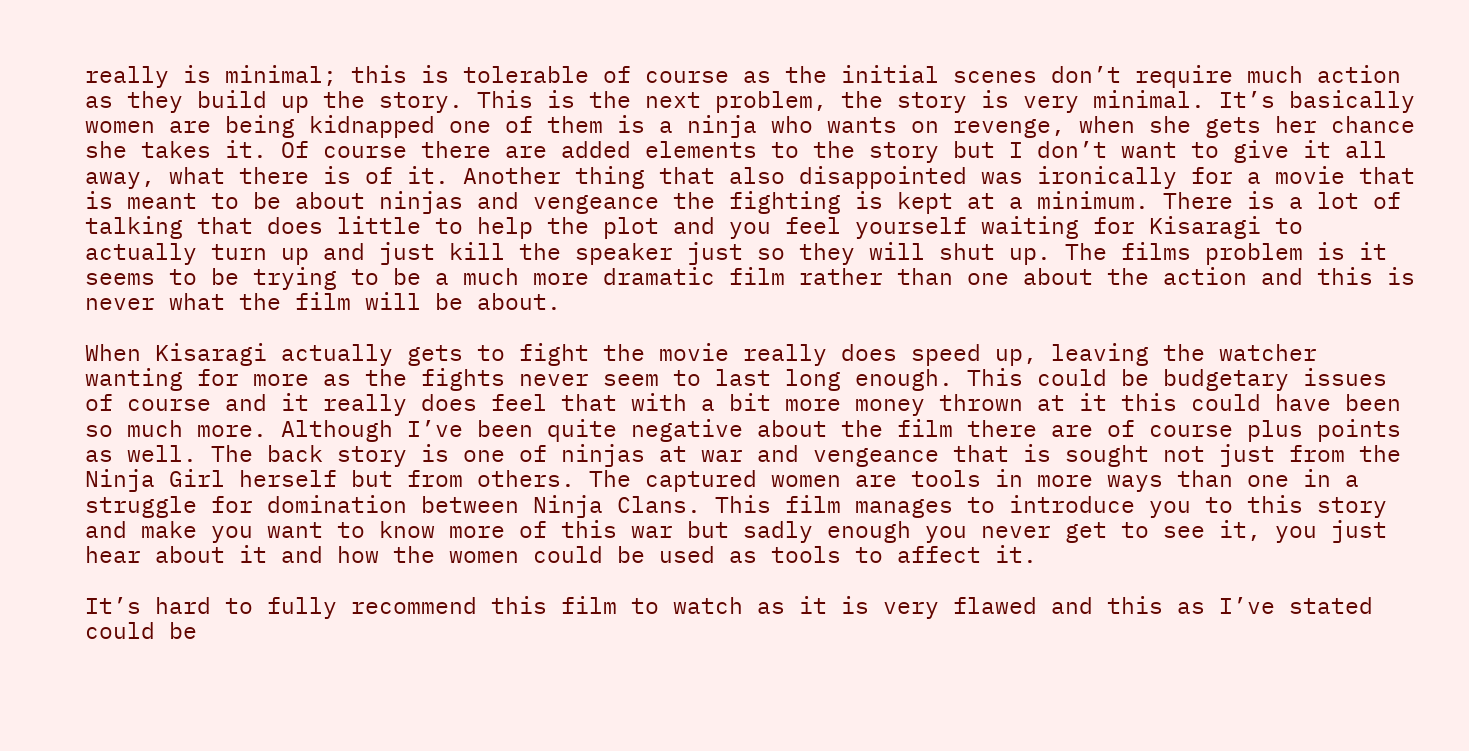really is minimal; this is tolerable of course as the initial scenes don’t require much action as they build up the story. This is the next problem, the story is very minimal. It’s basically women are being kidnapped one of them is a ninja who wants on revenge, when she gets her chance she takes it. Of course there are added elements to the story but I don’t want to give it all away, what there is of it. Another thing that also disappointed was ironically for a movie that is meant to be about ninjas and vengeance the fighting is kept at a minimum. There is a lot of talking that does little to help the plot and you feel yourself waiting for Kisaragi to actually turn up and just kill the speaker just so they will shut up. The films problem is it seems to be trying to be a much more dramatic film rather than one about the action and this is never what the film will be about.

When Kisaragi actually gets to fight the movie really does speed up, leaving the watcher wanting for more as the fights never seem to last long enough. This could be budgetary issues of course and it really does feel that with a bit more money thrown at it this could have been so much more. Although I’ve been quite negative about the film there are of course plus points as well. The back story is one of ninjas at war and vengeance that is sought not just from the Ninja Girl herself but from others. The captured women are tools in more ways than one in a struggle for domination between Ninja Clans. This film manages to introduce you to this story and make you want to know more of this war but sadly enough you never get to see it, you just hear about it and how the women could be used as tools to affect it.

It’s hard to fully recommend this film to watch as it is very flawed and this as I’ve stated could be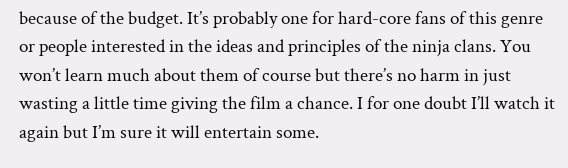because of the budget. It’s probably one for hard-core fans of this genre or people interested in the ideas and principles of the ninja clans. You won’t learn much about them of course but there’s no harm in just wasting a little time giving the film a chance. I for one doubt I’ll watch it again but I’m sure it will entertain some.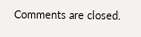Comments are closed.